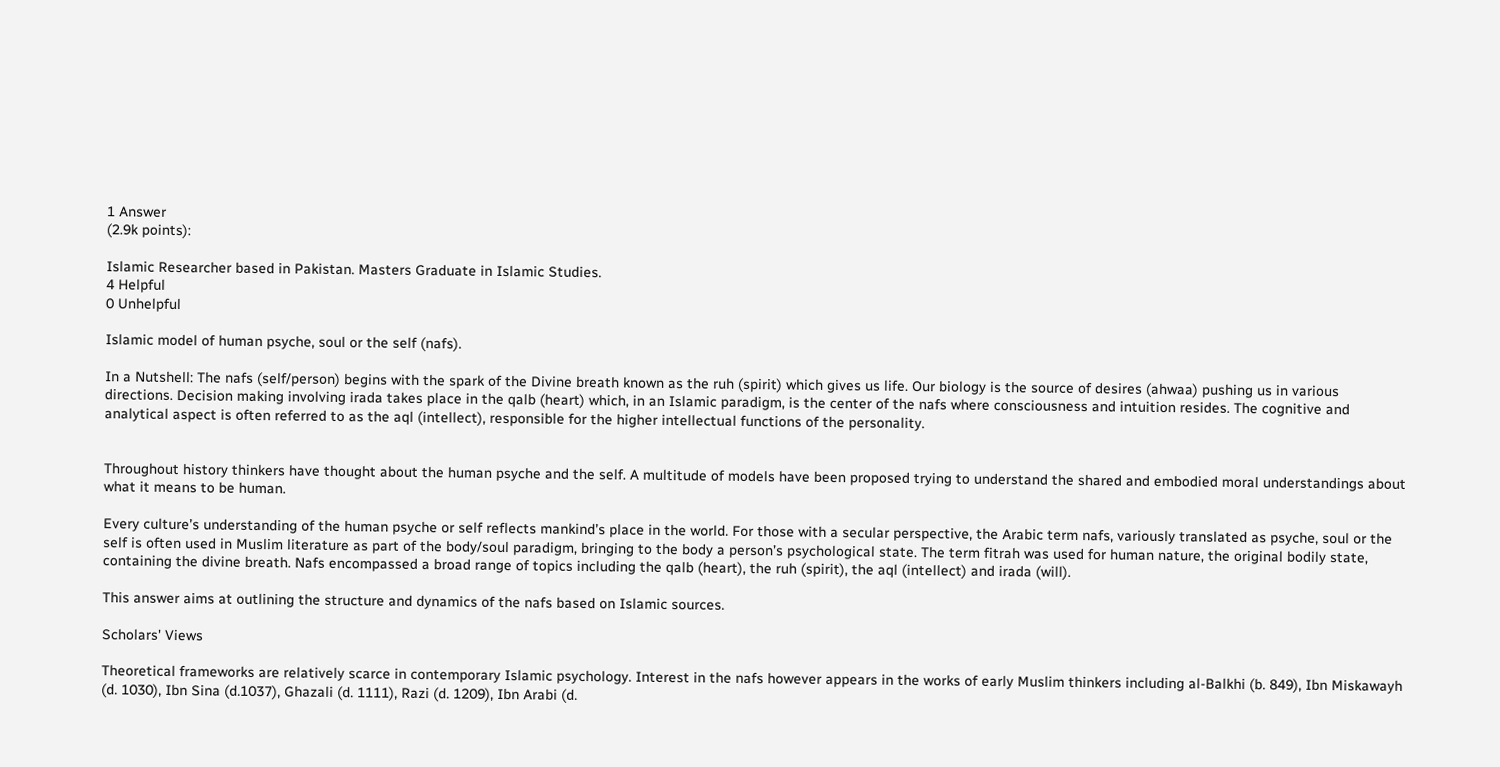1 Answer
(2.9k points):

Islamic Researcher based in Pakistan. Masters Graduate in Islamic Studies.
4 Helpful
0 Unhelpful

Islamic model of human psyche, soul or the self (nafs).

In a Nutshell: The nafs (self/person) begins with the spark of the Divine breath known as the ruh (spirit) which gives us life. Our biology is the source of desires (ahwaa) pushing us in various directions. Decision making involving irada takes place in the qalb (heart) which, in an Islamic paradigm, is the center of the nafs where consciousness and intuition resides. The cognitive and analytical aspect is often referred to as the aql (intellect), responsible for the higher intellectual functions of the personality.


Throughout history thinkers have thought about the human psyche and the self. A multitude of models have been proposed trying to understand the shared and embodied moral understandings about what it means to be human.

Every culture’s understanding of the human psyche or self reflects mankind’s place in the world. For those with a secular perspective, the Arabic term nafs, variously translated as psyche, soul or the self is often used in Muslim literature as part of the body/soul paradigm, bringing to the body a person’s psychological state. The term fitrah was used for human nature, the original bodily state, containing the divine breath. Nafs encompassed a broad range of topics including the qalb (heart), the ruh (spirit), the aql (intellect) and irada (will).

This answer aims at outlining the structure and dynamics of the nafs based on Islamic sources.

Scholars' Views

Theoretical frameworks are relatively scarce in contemporary Islamic psychology. Interest in the nafs however appears in the works of early Muslim thinkers including al-Balkhi (b. 849), Ibn Miskawayh (d. 1030), Ibn Sina (d.1037), Ghazali (d. 1111), Razi (d. 1209), Ibn Arabi (d.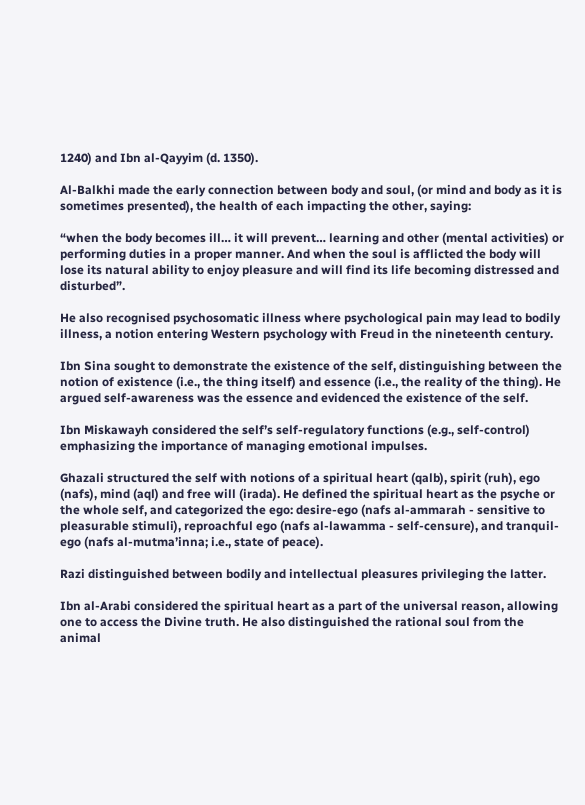1240) and Ibn al-Qayyim (d. 1350).

Al-Balkhi made the early connection between body and soul, (or mind and body as it is sometimes presented), the health of each impacting the other, saying:

“when the body becomes ill… it will prevent… learning and other (mental activities) or performing duties in a proper manner. And when the soul is afflicted the body will lose its natural ability to enjoy pleasure and will find its life becoming distressed and disturbed”.

He also recognised psychosomatic illness where psychological pain may lead to bodily illness, a notion entering Western psychology with Freud in the nineteenth century.

Ibn Sina sought to demonstrate the existence of the self, distinguishing between the notion of existence (i.e., the thing itself) and essence (i.e., the reality of the thing). He argued self-awareness was the essence and evidenced the existence of the self.

Ibn Miskawayh considered the self’s self-regulatory functions (e.g., self-control) emphasizing the importance of managing emotional impulses.

Ghazali structured the self with notions of a spiritual heart (qalb), spirit (ruh), ego (nafs), mind (aql) and free will (irada). He defined the spiritual heart as the psyche or the whole self, and categorized the ego: desire-ego (nafs al-ammarah - sensitive to pleasurable stimuli), reproachful ego (nafs al-lawamma - self-censure), and tranquil-ego (nafs al-mutma’inna; i.e., state of peace).

Razi distinguished between bodily and intellectual pleasures privileging the latter.

Ibn al-Arabi considered the spiritual heart as a part of the universal reason, allowing one to access the Divine truth. He also distinguished the rational soul from the animal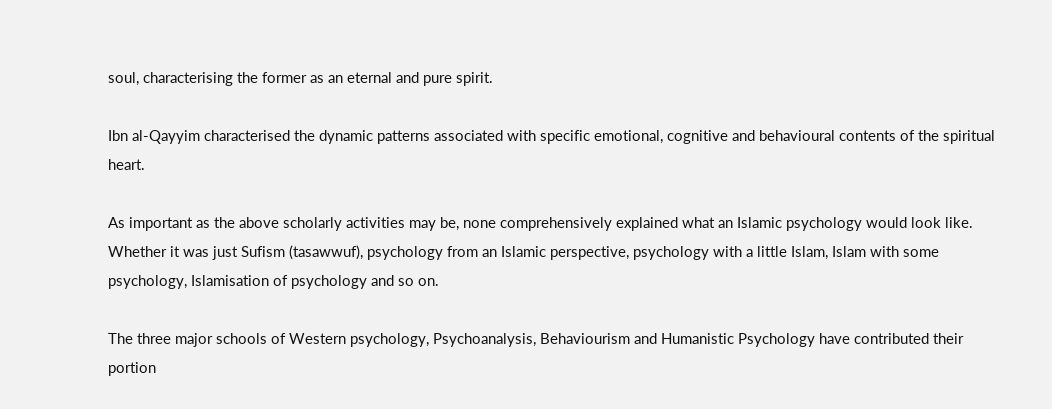soul, characterising the former as an eternal and pure spirit.

Ibn al-Qayyim characterised the dynamic patterns associated with specific emotional, cognitive and behavioural contents of the spiritual heart.

As important as the above scholarly activities may be, none comprehensively explained what an Islamic psychology would look like. Whether it was just Sufism (tasawwuf), psychology from an Islamic perspective, psychology with a little Islam, Islam with some psychology, Islamisation of psychology and so on.

The three major schools of Western psychology, Psychoanalysis, Behaviourism and Humanistic Psychology have contributed their portion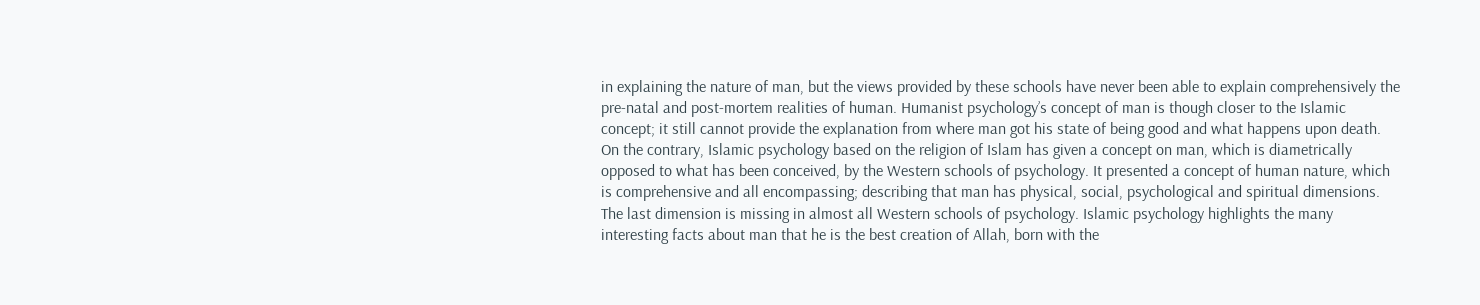in explaining the nature of man, but the views provided by these schools have never been able to explain comprehensively the pre-natal and post-mortem realities of human. Humanist psychology’s concept of man is though closer to the Islamic concept; it still cannot provide the explanation from where man got his state of being good and what happens upon death. On the contrary, Islamic psychology based on the religion of Islam has given a concept on man, which is diametrically opposed to what has been conceived, by the Western schools of psychology. It presented a concept of human nature, which is comprehensive and all encompassing; describing that man has physical, social, psychological and spiritual dimensions. The last dimension is missing in almost all Western schools of psychology. Islamic psychology highlights the many interesting facts about man that he is the best creation of Allah, born with the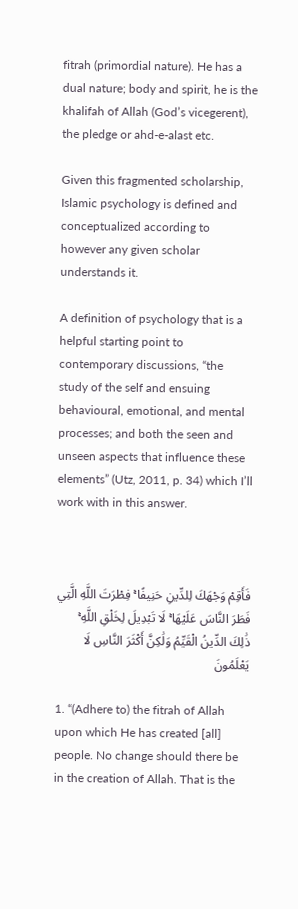fitrah (primordial nature). He has a dual nature; body and spirit, he is the khalifah of Allah (God’s vicegerent), the pledge or ahd-e-alast etc.

Given this fragmented scholarship, Islamic psychology is defined and conceptualized according to however any given scholar understands it.

A definition of psychology that is a helpful starting point to contemporary discussions, “the study of the self and ensuing behavioural, emotional, and mental processes; and both the seen and unseen aspects that influence these elements” (Utz, 2011, p. 34) which I’ll work with in this answer.



فَأَقِمْ وَجْهَكَ لِلدِّينِ حَنِيفًا ۚ فِطْرَتَ اللَّهِ الَّتِي فَطَرَ النَّاسَ عَلَيْهَا ۚ لَا تَبْدِيلَ لِخَلْقِ اللَّهِ ۚ ذَٰلِكَ الدِّينُ الْقَيِّمُ وَلَٰكِنَّ أَكْثَرَ النَّاسِ لَا يَعْلَمُونَ

1. “(Adhere to) the fitrah of Allah upon which He has created [all] people. No change should there be in the creation of Allah. That is the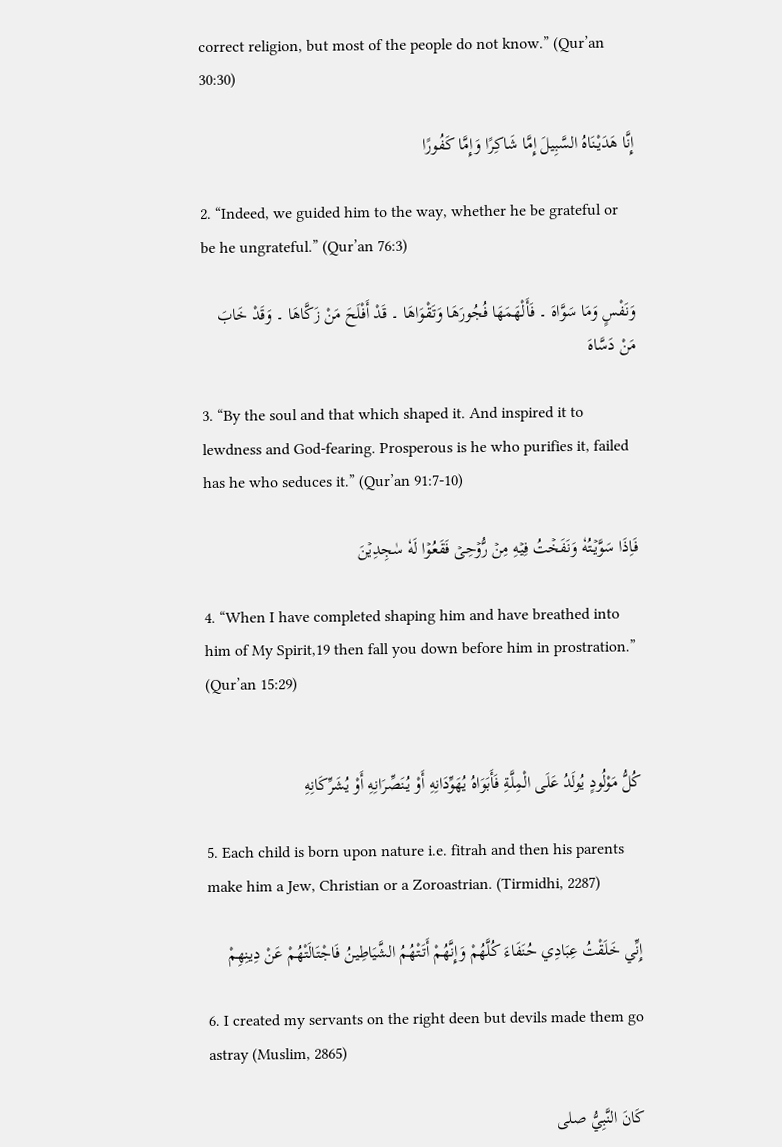correct religion, but most of the people do not know.” (Qur’an 30:30)

إِنَّا هَدَيْنَاهُ السَّبِيلَ إِمَّا شَاكِرًا وَإِمَّا كَفُورًا

2. “Indeed, we guided him to the way, whether he be grateful or be he ungrateful.” (Qur’an 76:3)

وَنَفْسٍ وَمَا سَوَّاهَ ۔ فَأَلْهَمَهَا فُجُورَهَا وَتَقْوَاهَا ۔ قَدْ أَفْلَحَ مَنْ زَكَّاهَا ۔ وَقَدْ خَابَ مَنْ دَسَّاهَ

3. “By the soul and that which shaped it. And inspired it to lewdness and God-fearing. Prosperous is he who purifies it, failed has he who seduces it.” (Qur’an 91:7-10)

فَاِذَا سَوَّيۡتُهٗ وَنَفَخۡتُ فِيۡهِ مِنۡ رُّوۡحِىۡ فَقَعُوۡا لَهٗ سٰجِدِيۡنَ

4. “When I have completed shaping him and have breathed into him of My Spirit,19 then fall you down before him in prostration.” (Qur’an 15:29)


كُلُّ مَوْلُودٍ يُولَدُ عَلَى الْمِلَّةِ فَأَبَوَاهُ يُهَوِّدَانِهِ أَوْ يُنَصِّرَانِهِ أَوْ يُشَرِّكَانِهِ

5. Each child is born upon nature i.e. fitrah and then his parents make him a Jew, Christian or a Zoroastrian. (Tirmidhi, 2287)

إِنِّي خَلَقْتُ عِبَادِي حُنَفَاءَ كُلَّهُمْ وَإِنَّهُمْ أَتَتْهُمُ الشَّيَاطِينُ فَاجْتَالَتْهُمْ عَنْ دِينِهِمْ

6. I created my servants on the right deen but devils made them go astray (Muslim, 2865)

كَانَ النَّبِيُّ صلى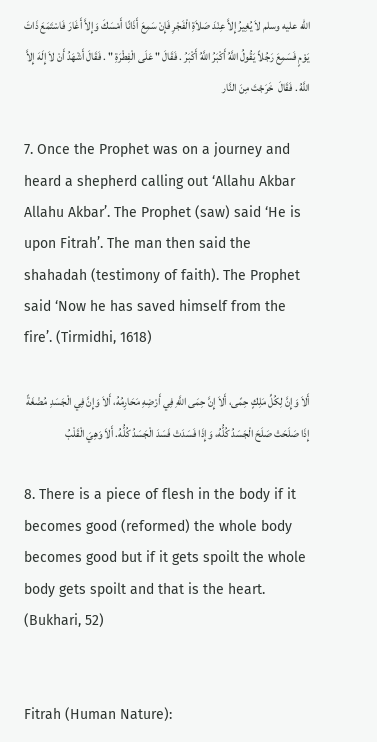الله عليه وسلم لاَ يُغِيرُ إِلاَّ عِنْدَ صَلاَةِ الْفَجْرِ فَإِنْ سَمِعَ أَذَانًا أَمْسَكَ وَإِلاَّ أَغَارَ فَاسْتَمَعَ ذَاتَ يَوْمٍ فَسَمِعَ رَجُلاً يَقُولُ اللَّهُ أَكْبَرُ اللَّهُ أَكْبَرُ . فَقَالَ " عَلَى الْفِطْرَةِ " . فَقَالَ أَشْهَدُ أَنْ لاَ إِلَهَ إِلاَّ اللَّهُ . فَقَالَ  خَرَجْتَ مِنَ النَّار

7. Once the Prophet was on a journey and heard a shepherd calling out ‘Allahu Akbar Allahu Akbar’. The Prophet (saw) said ‘He is upon Fitrah’. The man then said the shahadah (testimony of faith). The Prophet said ‘Now he has saved himself from the fire’. (Tirmidhi, 1618)

أَلاَ وَإِنَّ لِكُلِّ مَلِكٍ حِمًى، أَلاَ إِنَّ حِمَى اللَّهِ فِي أَرْضِهِ مَحَارِمُهُ، أَلاَ وَإِنَّ فِي الْجَسَدِ مُضْغَةً إِذَا صَلَحَتْ صَلَحَ الْجَسَدُ كُلُّهُ، وَإِذَا فَسَدَتْ فَسَدَ الْجَسَدُ كُلُّهُ. أَلاَ وَهِيَ الْقَلْبُ

8. There is a piece of flesh in the body if it becomes good (reformed) the whole body becomes good but if it gets spoilt the whole body gets spoilt and that is the heart. (Bukhari, 52)


Fitrah (Human Nature):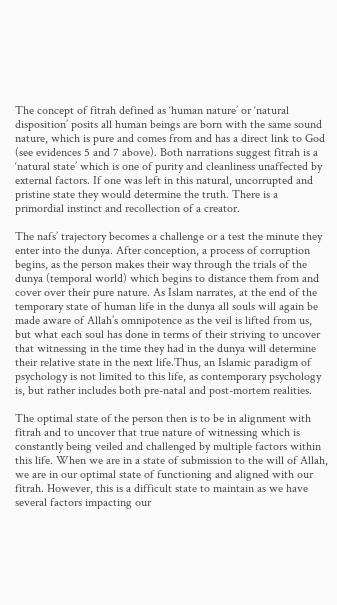The concept of fitrah defined as ‘human nature’ or ‘natural disposition’ posits all human beings are born with the same sound nature, which is pure and comes from and has a direct link to God (see evidences 5 and 7 above). Both narrations suggest fitrah is a ‘natural state’ which is one of purity and cleanliness unaffected by external factors. If one was left in this natural, uncorrupted and pristine state they would determine the truth. There is a primordial instinct and recollection of a creator.

The nafs’ trajectory becomes a challenge or a test the minute they enter into the dunya. After conception, a process of corruption begins, as the person makes their way through the trials of the dunya (temporal world) which begins to distance them from and cover over their pure nature. As Islam narrates, at the end of the temporary state of human life in the dunya all souls will again be made aware of Allah’s omnipotence as the veil is lifted from us, but what each soul has done in terms of their striving to uncover that witnessing in the time they had in the dunya will determine their relative state in the next life.Thus, an Islamic paradigm of psychology is not limited to this life, as contemporary psychology is, but rather includes both pre-natal and post-mortem realities.

The optimal state of the person then is to be in alignment with fitrah and to uncover that true nature of witnessing which is constantly being veiled and challenged by multiple factors within this life. When we are in a state of submission to the will of Allah, we are in our optimal state of functioning and aligned with our fitrah. However, this is a difficult state to maintain as we have several factors impacting our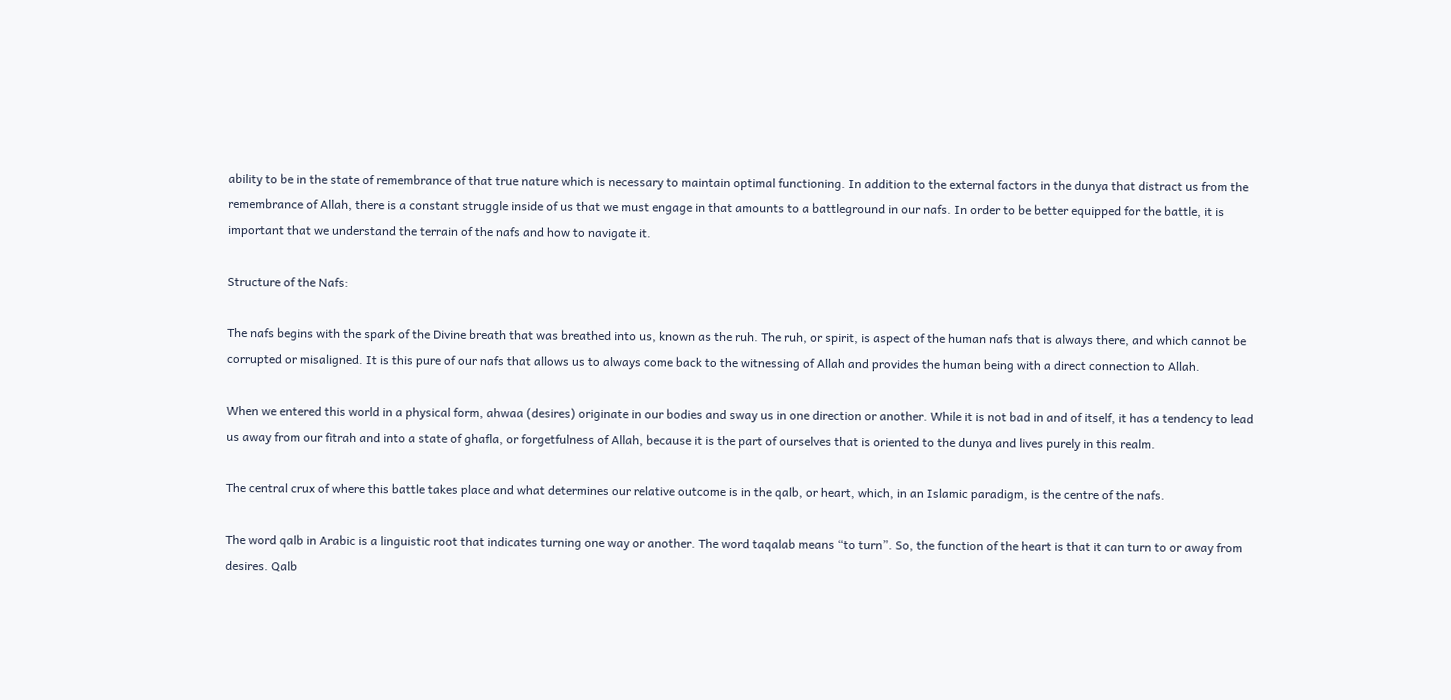ability to be in the state of remembrance of that true nature which is necessary to maintain optimal functioning. In addition to the external factors in the dunya that distract us from the remembrance of Allah, there is a constant struggle inside of us that we must engage in that amounts to a battleground in our nafs. In order to be better equipped for the battle, it is important that we understand the terrain of the nafs and how to navigate it.

Structure of the Nafs:

The nafs begins with the spark of the Divine breath that was breathed into us, known as the ruh. The ruh, or spirit, is aspect of the human nafs that is always there, and which cannot be corrupted or misaligned. It is this pure of our nafs that allows us to always come back to the witnessing of Allah and provides the human being with a direct connection to Allah.

When we entered this world in a physical form, ahwaa (desires) originate in our bodies and sway us in one direction or another. While it is not bad in and of itself, it has a tendency to lead us away from our fitrah and into a state of ghafla, or forgetfulness of Allah, because it is the part of ourselves that is oriented to the dunya and lives purely in this realm.

The central crux of where this battle takes place and what determines our relative outcome is in the qalb, or heart, which, in an Islamic paradigm, is the centre of the nafs.

The word qalb in Arabic is a linguistic root that indicates turning one way or another. The word taqalab means “to turn”. So, the function of the heart is that it can turn to or away from desires. Qalb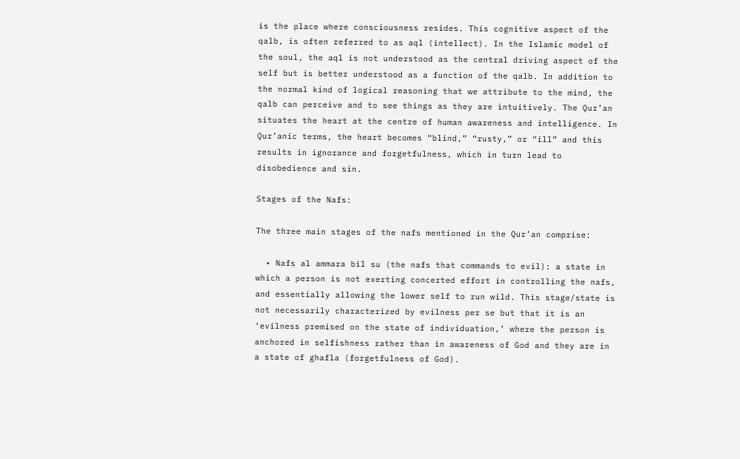is the place where consciousness resides. This cognitive aspect of the qalb, is often referred to as aql (intellect). In the Islamic model of the soul, the aql is not understood as the central driving aspect of the self but is better understood as a function of the qalb. In addition to the normal kind of logical reasoning that we attribute to the mind, the qalb can perceive and to see things as they are intuitively. The Qur’an situates the heart at the centre of human awareness and intelligence. In Qur’anic terms, the heart becomes “blind,” “rusty,” or “ill” and this results in ignorance and forgetfulness, which in turn lead to disobedience and sin.

Stages of the Nafs:

The three main stages of the nafs mentioned in the Qur’an comprise:

  • Nafs al ammara bil su (the nafs that commands to evil): a state in which a person is not exerting concerted effort in controlling the nafs, and essentially allowing the lower self to run wild. This stage/state is not necessarily characterized by evilness per se but that it is an ‘evilness premised on the state of individuation,’ where the person is anchored in selfishness rather than in awareness of God and they are in a state of ghafla (forgetfulness of God).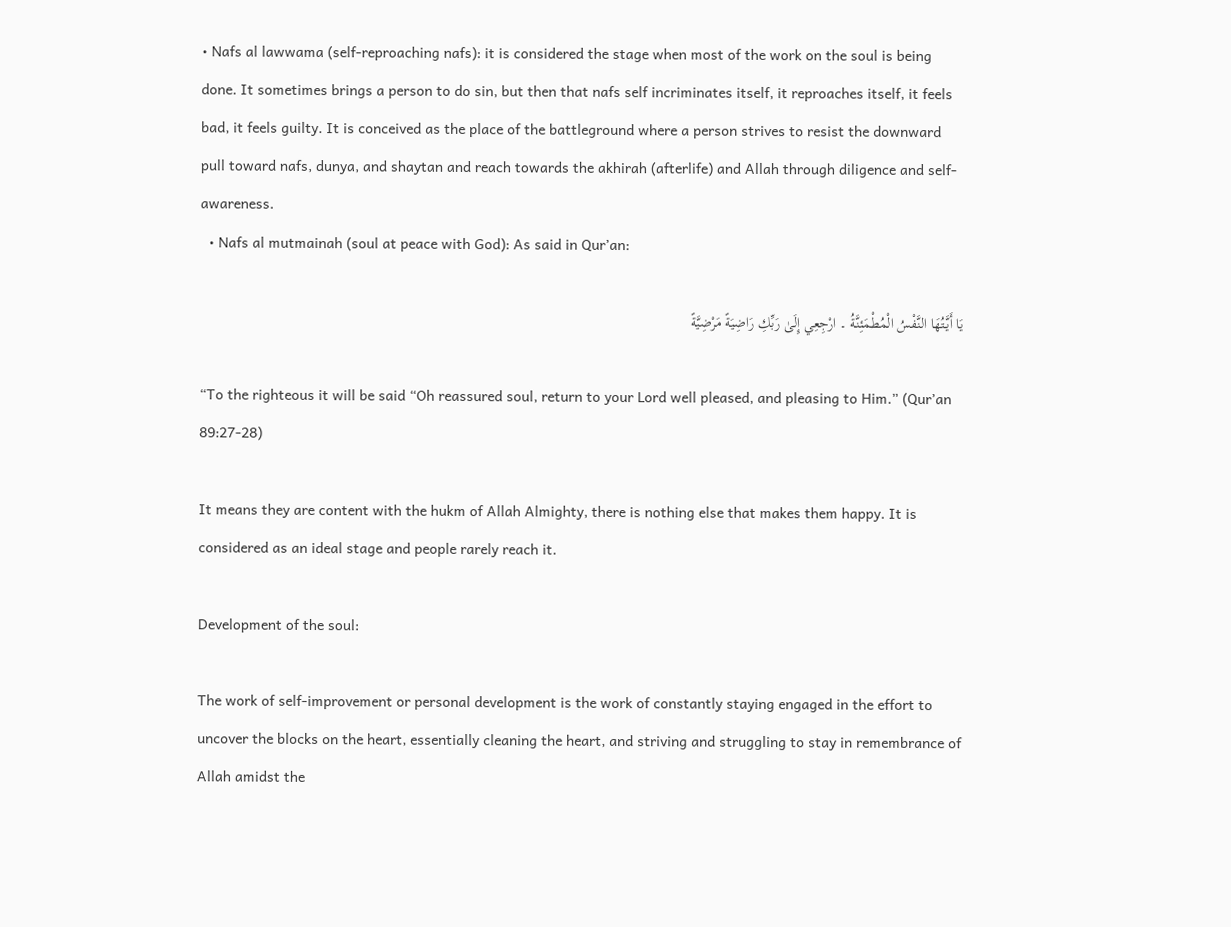• Nafs al lawwama (self-reproaching nafs): it is considered the stage when most of the work on the soul is being done. It sometimes brings a person to do sin, but then that nafs self incriminates itself, it reproaches itself, it feels bad, it feels guilty. It is conceived as the place of the battleground where a person strives to resist the downward pull toward nafs, dunya, and shaytan and reach towards the akhirah (afterlife) and Allah through diligence and self-awareness.
  • Nafs al mutmainah (soul at peace with God): As said in Qur’an:

يَا أَيَّتُهَا النَّفْسُ الْمُطْمَئِنَّةُ ۔ ارْجِعِي إِلَىٰ رَبِّكِ رَاضِيَةً مَرْضِيَّةً

“To the righteous it will be said “Oh reassured soul, return to your Lord well pleased, and pleasing to Him.” (Qur’an 89:27-28)

It means they are content with the hukm of Allah Almighty, there is nothing else that makes them happy. It is considered as an ideal stage and people rarely reach it.

Development of the soul:

The work of self-improvement or personal development is the work of constantly staying engaged in the effort to uncover the blocks on the heart, essentially cleaning the heart, and striving and struggling to stay in remembrance of Allah amidst the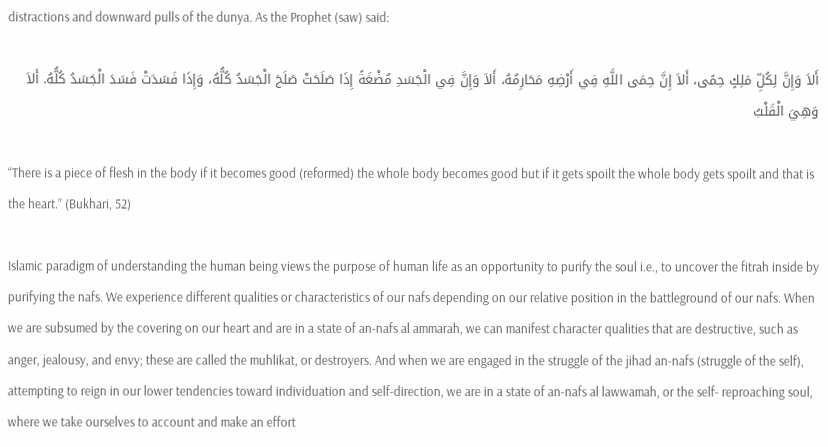distractions and downward pulls of the dunya. As the Prophet (saw) said:

أَلاَ وَإِنَّ لِكُلِّ مَلِكٍ حِمًى، أَلاَ إِنَّ حِمَى اللَّهِ فِي أَرْضِهِ مَحَارِمُهُ، أَلاَ وَإِنَّ فِي الْجَسَدِ مُضْغَةً إِذَا صَلَحَتْ صَلَحَ الْجَسَدُ كُلُّهُ، وَإِذَا فَسَدَتْ فَسَدَ الْجَسَدُ كُلُّهُ. أَلاَ وَهِيَ الْقَلْبُ

“There is a piece of flesh in the body if it becomes good (reformed) the whole body becomes good but if it gets spoilt the whole body gets spoilt and that is the heart.” (Bukhari, 52)

Islamic paradigm of understanding the human being views the purpose of human life as an opportunity to purify the soul i.e., to uncover the fitrah inside by purifying the nafs. We experience different qualities or characteristics of our nafs depending on our relative position in the battleground of our nafs. When we are subsumed by the covering on our heart and are in a state of an-nafs al ammarah, we can manifest character qualities that are destructive, such as anger, jealousy, and envy; these are called the muhlikat, or destroyers. And when we are engaged in the struggle of the jihad an-nafs (struggle of the self), attempting to reign in our lower tendencies toward individuation and self-direction, we are in a state of an-nafs al lawwamah, or the self- reproaching soul, where we take ourselves to account and make an effort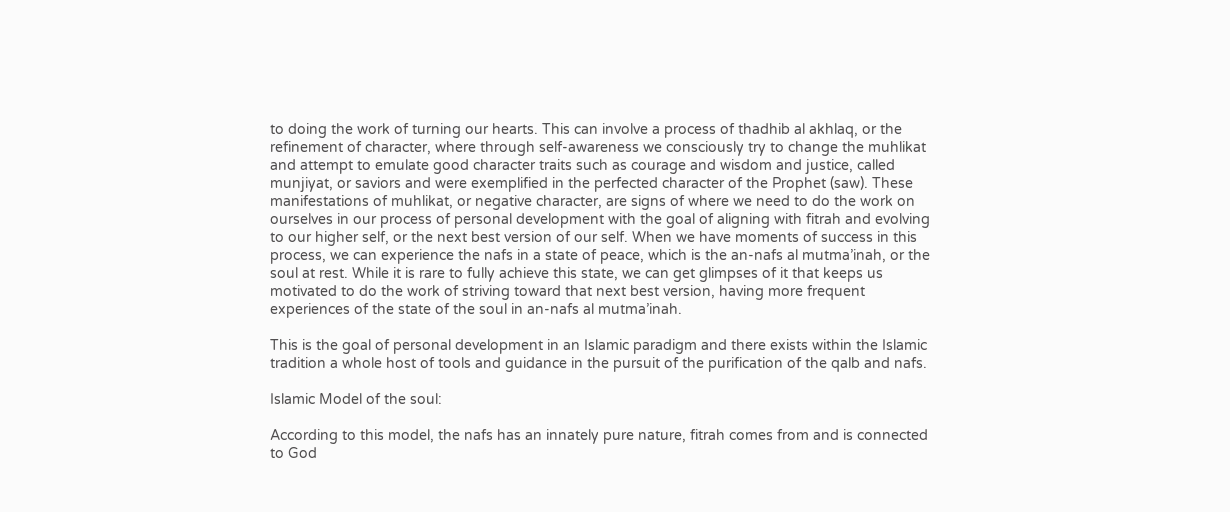to doing the work of turning our hearts. This can involve a process of thadhib al akhlaq, or the refinement of character, where through self-awareness we consciously try to change the muhlikat and attempt to emulate good character traits such as courage and wisdom and justice, called munjiyat, or saviors and were exemplified in the perfected character of the Prophet (saw). These manifestations of muhlikat, or negative character, are signs of where we need to do the work on ourselves in our process of personal development with the goal of aligning with fitrah and evolving to our higher self, or the next best version of our self. When we have moments of success in this process, we can experience the nafs in a state of peace, which is the an-nafs al mutma’inah, or the soul at rest. While it is rare to fully achieve this state, we can get glimpses of it that keeps us motivated to do the work of striving toward that next best version, having more frequent experiences of the state of the soul in an-nafs al mutma’inah.

This is the goal of personal development in an Islamic paradigm and there exists within the Islamic tradition a whole host of tools and guidance in the pursuit of the purification of the qalb and nafs.

Islamic Model of the soul:

According to this model, the nafs has an innately pure nature, fitrah comes from and is connected to God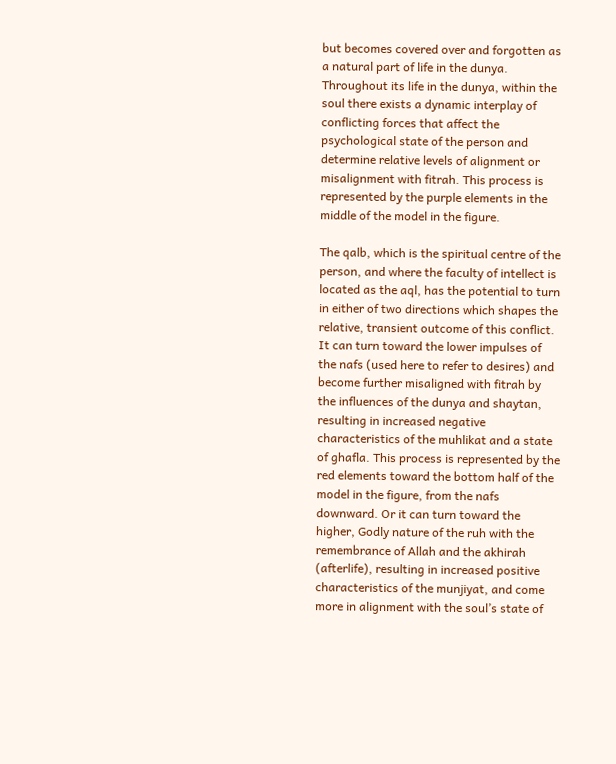but becomes covered over and forgotten as a natural part of life in the dunya. Throughout its life in the dunya, within the soul there exists a dynamic interplay of conflicting forces that affect the psychological state of the person and determine relative levels of alignment or misalignment with fitrah. This process is represented by the purple elements in the middle of the model in the figure.

The qalb, which is the spiritual centre of the person, and where the faculty of intellect is located as the aql, has the potential to turn in either of two directions which shapes the relative, transient outcome of this conflict. It can turn toward the lower impulses of the nafs (used here to refer to desires) and become further misaligned with fitrah by the influences of the dunya and shaytan, resulting in increased negative characteristics of the muhlikat and a state of ghafla. This process is represented by the red elements toward the bottom half of the model in the figure, from the nafs downward. Or it can turn toward the higher, Godly nature of the ruh with the remembrance of Allah and the akhirah (afterlife), resulting in increased positive characteristics of the munjiyat, and come more in alignment with the soul’s state of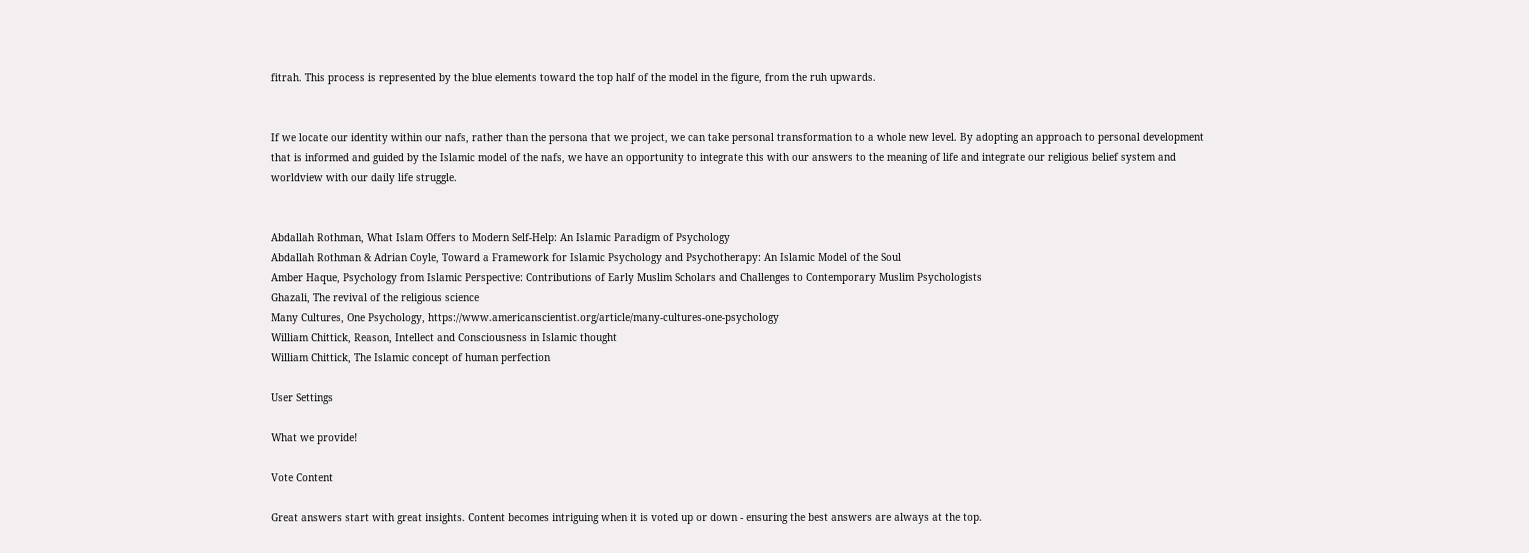fitrah. This process is represented by the blue elements toward the top half of the model in the figure, from the ruh upwards.


If we locate our identity within our nafs, rather than the persona that we project, we can take personal transformation to a whole new level. By adopting an approach to personal development that is informed and guided by the Islamic model of the nafs, we have an opportunity to integrate this with our answers to the meaning of life and integrate our religious belief system and worldview with our daily life struggle.


Abdallah Rothman, What Islam Offers to Modern Self-Help: An Islamic Paradigm of Psychology
Abdallah Rothman & Adrian Coyle, Toward a Framework for Islamic Psychology and Psychotherapy: An Islamic Model of the Soul
Amber Haque, Psychology from Islamic Perspective: Contributions of Early Muslim Scholars and Challenges to Contemporary Muslim Psychologists
Ghazali, The revival of the religious science
Many Cultures, One Psychology, https://www.americanscientist.org/article/many-cultures-one-psychology
William Chittick, Reason, Intellect and Consciousness in Islamic thought
William Chittick, The Islamic concept of human perfection

User Settings

What we provide!

Vote Content

Great answers start with great insights. Content becomes intriguing when it is voted up or down - ensuring the best answers are always at the top.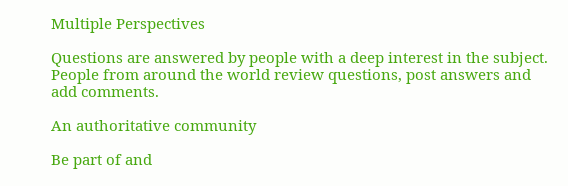Multiple Perspectives

Questions are answered by people with a deep interest in the subject. People from around the world review questions, post answers and add comments.

An authoritative community

Be part of and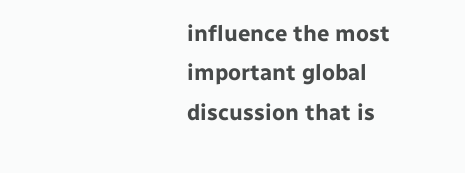influence the most important global discussion that is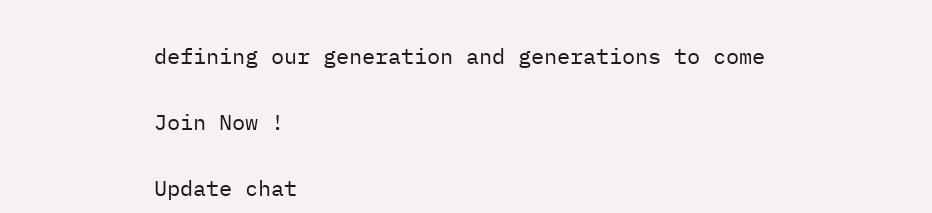defining our generation and generations to come

Join Now !

Update chat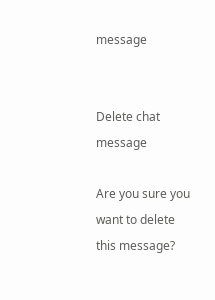message


Delete chat message

Are you sure you want to delete this message?